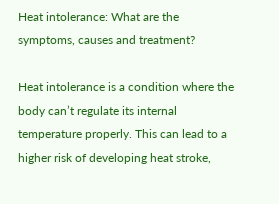Heat intolerance: What are the symptoms, causes and treatment?

Heat intolerance is a condition where the body can’t regulate its internal temperature properly. This can lead to a higher risk of developing heat stroke,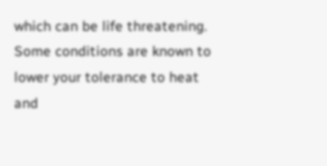which can be life threatening. Some conditions are known to lower your tolerance to heat and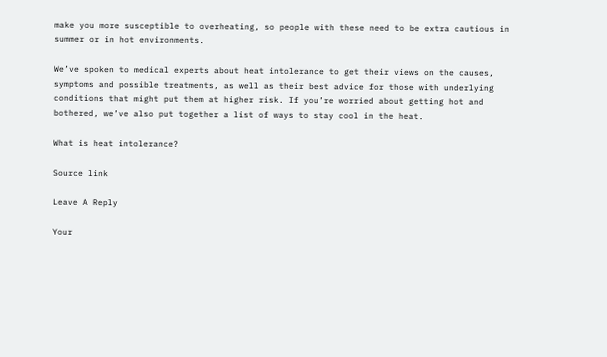make you more susceptible to overheating, so people with these need to be extra cautious in summer or in hot environments.

We’ve spoken to medical experts about heat intolerance to get their views on the causes, symptoms and possible treatments, as well as their best advice for those with underlying conditions that might put them at higher risk. If you’re worried about getting hot and bothered, we’ve also put together a list of ways to stay cool in the heat.

What is heat intolerance?

Source link

Leave A Reply

Your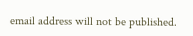email address will not be published.